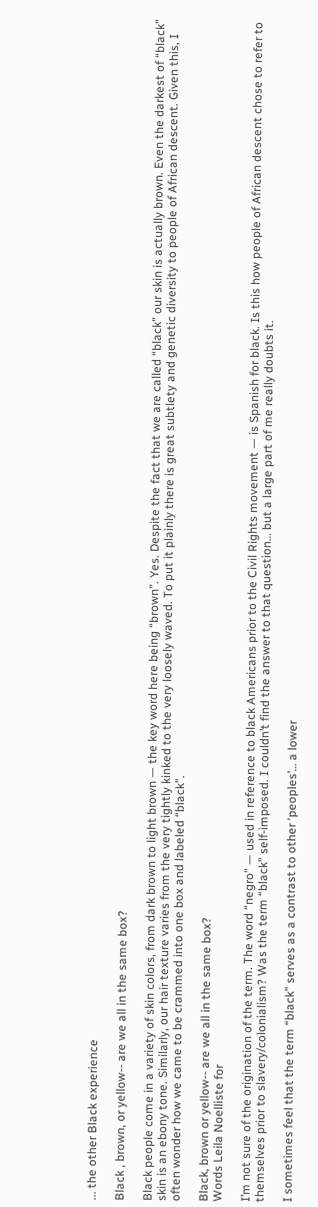... the other Black experience

Black , brown, or yellow-- are we all in the same box?

Black people come in a variety of skin colors, from dark brown to light brown — the key word here being “brown”. Yes. Despite the fact that we are called “black” our skin is actually brown. Even the darkest of “black” skin is an ebony tone. Similarly, our hair texture varies from the very tightly kinked to the very loosely waved. To put it plainly there is great subtlety and genetic diversity to people of African descent. Given this, I often wonder how we came to be crammed into one box and labeled “black”.

Black, brown or yellow-- are we all in the same box?
Words Leila Noelliste for

I’m not sure of the origination of the term. The word “negro” — used in reference to black Americans prior to the Civil Rights movement — is Spanish for black. Is this how people of African descent chose to refer to themselves prior to slavery/colonialism? Was the term “black” self-imposed. I couldn’t find the answer to that question… but a large part of me really doubts it.

I sometimes feel that the term “black” serves as a contrast to other ‘peoples’… a lower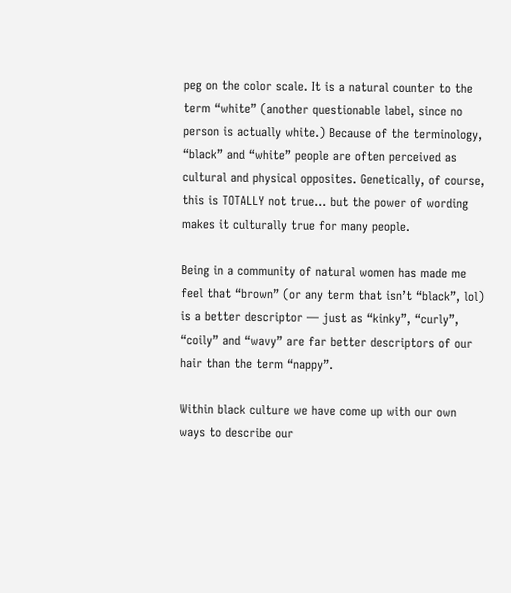peg on the color scale. It is a natural counter to the term “white” (another questionable label, since no person is actually white.) Because of the terminology, “black” and “white” people are often perceived as cultural and physical opposites. Genetically, of course, this is TOTALLY not true… but the power of wording makes it culturally true for many people.

Being in a community of natural women has made me feel that “brown” (or any term that isn’t “black”, lol) is a better descriptor — just as “kinky”, “curly”, “coily” and “wavy” are far better descriptors of our hair than the term “nappy”.

Within black culture we have come up with our own ways to describe our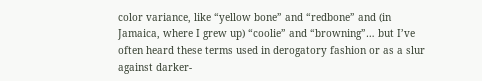color variance, like “yellow bone” and “redbone” and (in Jamaica, where I grew up) “coolie” and “browning”… but I’ve often heard these terms used in derogatory fashion or as a slur against darker-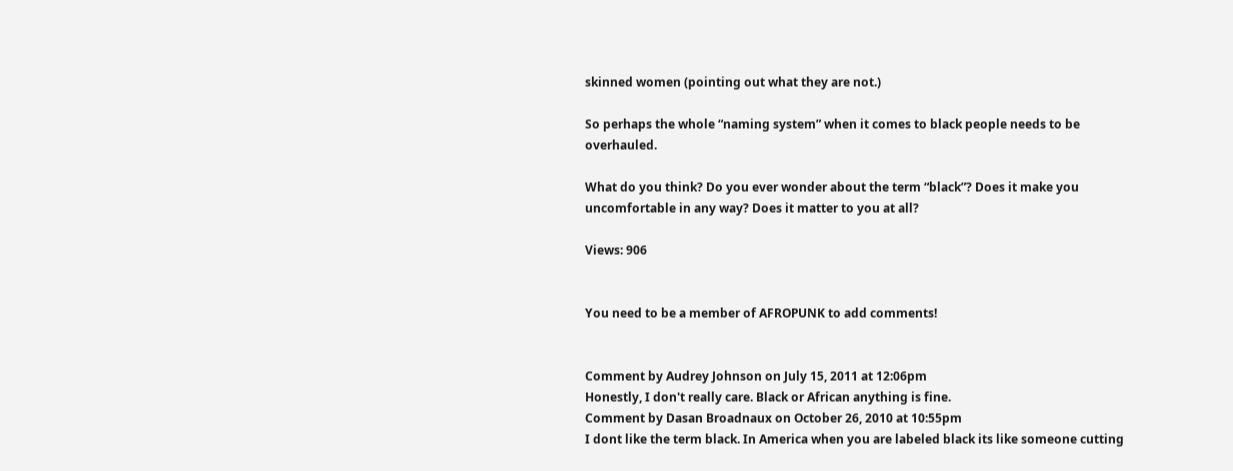skinned women (pointing out what they are not.)

So perhaps the whole “naming system” when it comes to black people needs to be overhauled.

What do you think? Do you ever wonder about the term “black”? Does it make you uncomfortable in any way? Does it matter to you at all?

Views: 906


You need to be a member of AFROPUNK to add comments!


Comment by Audrey Johnson on July 15, 2011 at 12:06pm
Honestly, I don't really care. Black or African anything is fine.
Comment by Dasan Broadnaux on October 26, 2010 at 10:55pm
I dont like the term black. In America when you are labeled black its like someone cutting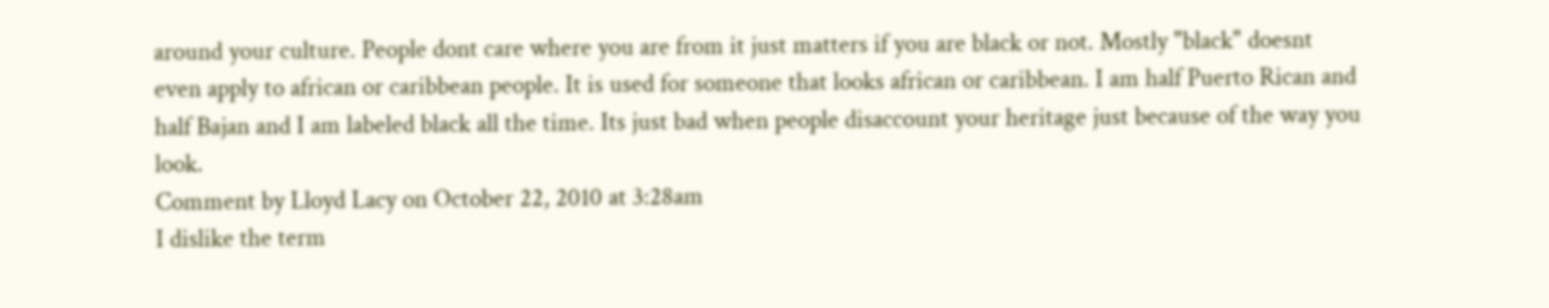around your culture. People dont care where you are from it just matters if you are black or not. Mostly "black" doesnt even apply to african or caribbean people. It is used for someone that looks african or caribbean. I am half Puerto Rican and half Bajan and I am labeled black all the time. Its just bad when people disaccount your heritage just because of the way you look.
Comment by Lloyd Lacy on October 22, 2010 at 3:28am
I dislike the term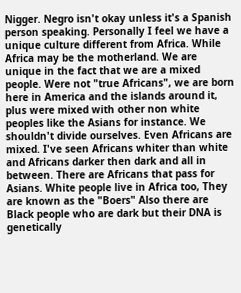Nigger. Negro isn't okay unless it's a Spanish person speaking. Personally I feel we have a unique culture different from Africa. While Africa may be the motherland. We are unique in the fact that we are a mixed people. Were not "true Africans", we are born here in America and the islands around it, plus were mixed with other non white peoples like the Asians for instance. We shouldn't divide ourselves. Even Africans are mixed. I've seen Africans whiter than white and Africans darker then dark and all in between. There are Africans that pass for Asians. White people live in Africa too, They are known as the "Boers" Also there are Black people who are dark but their DNA is genetically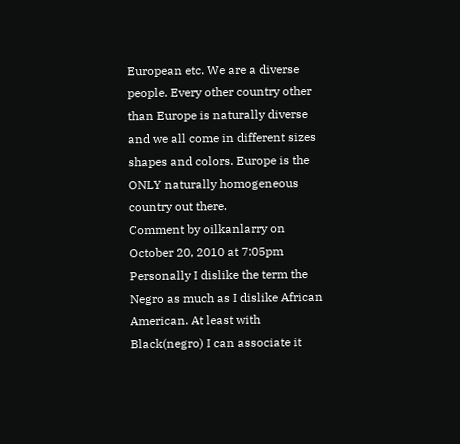European etc. We are a diverse people. Every other country other than Europe is naturally diverse and we all come in different sizes shapes and colors. Europe is the ONLY naturally homogeneous country out there.
Comment by oilkanlarry on October 20, 2010 at 7:05pm
Personally I dislike the term the Negro as much as I dislike African American. At least with Black(negro) I can associate it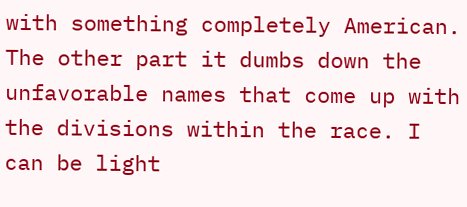with something completely American. The other part it dumbs down the unfavorable names that come up with the divisions within the race. I can be light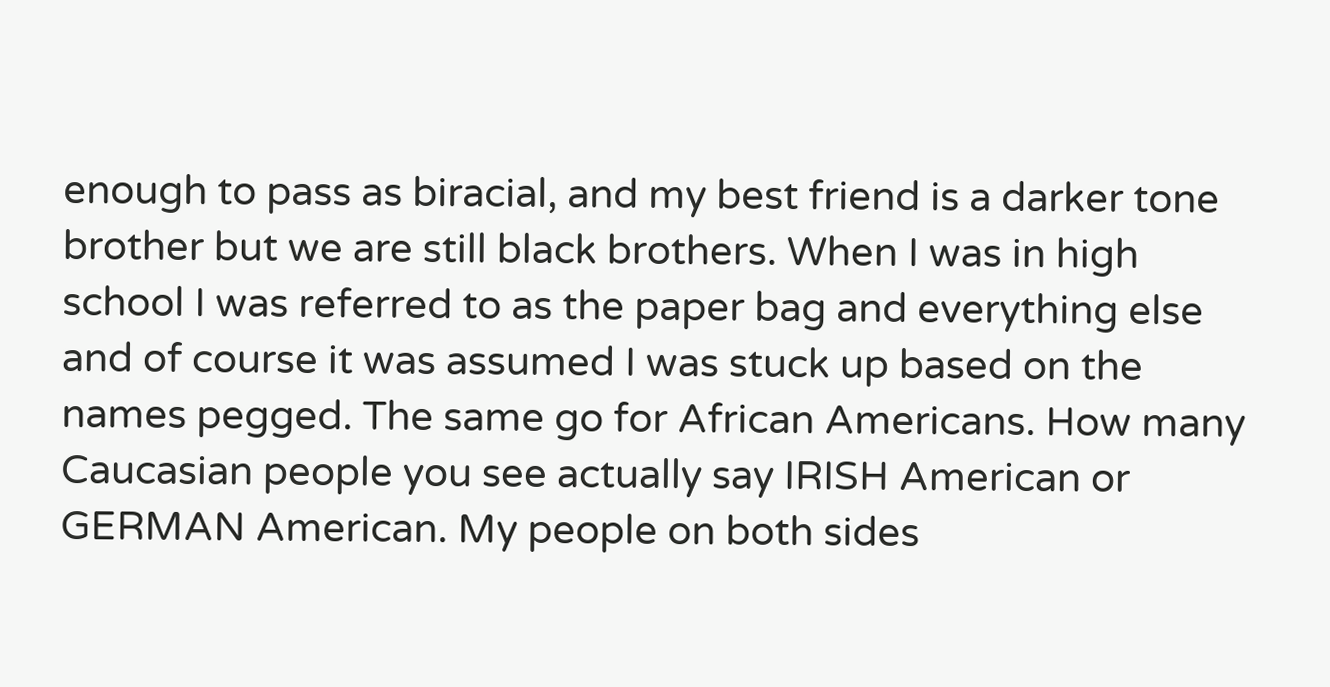enough to pass as biracial, and my best friend is a darker tone brother but we are still black brothers. When I was in high school I was referred to as the paper bag and everything else and of course it was assumed I was stuck up based on the names pegged. The same go for African Americans. How many Caucasian people you see actually say IRISH American or GERMAN American. My people on both sides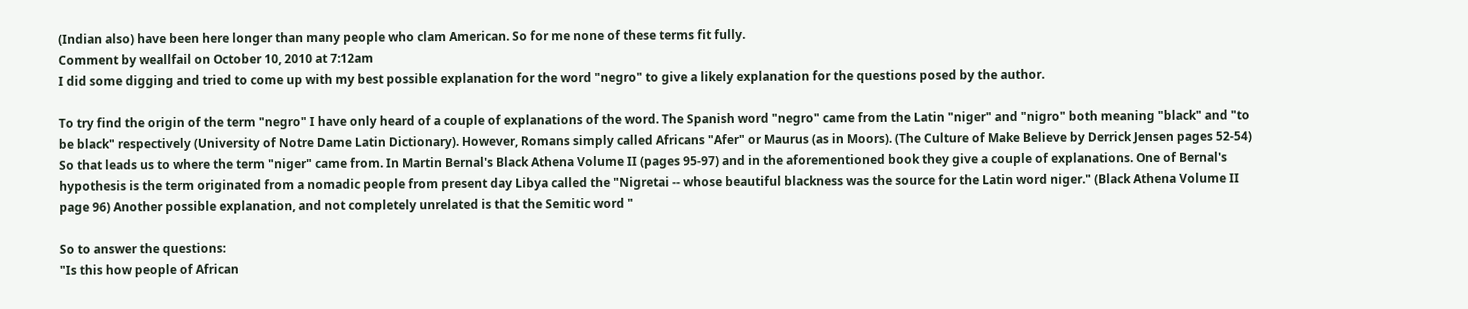(Indian also) have been here longer than many people who clam American. So for me none of these terms fit fully.
Comment by weallfail on October 10, 2010 at 7:12am
I did some digging and tried to come up with my best possible explanation for the word "negro" to give a likely explanation for the questions posed by the author.

To try find the origin of the term "negro" I have only heard of a couple of explanations of the word. The Spanish word "negro" came from the Latin "niger" and "nigro" both meaning "black" and "to be black" respectively (University of Notre Dame Latin Dictionary). However, Romans simply called Africans "Afer" or Maurus (as in Moors). (The Culture of Make Believe by Derrick Jensen pages 52-54) So that leads us to where the term "niger" came from. In Martin Bernal's Black Athena Volume II (pages 95-97) and in the aforementioned book they give a couple of explanations. One of Bernal's hypothesis is the term originated from a nomadic people from present day Libya called the "Nigretai -- whose beautiful blackness was the source for the Latin word niger." (Black Athena Volume II page 96) Another possible explanation, and not completely unrelated is that the Semitic word "

So to answer the questions:
"Is this how people of African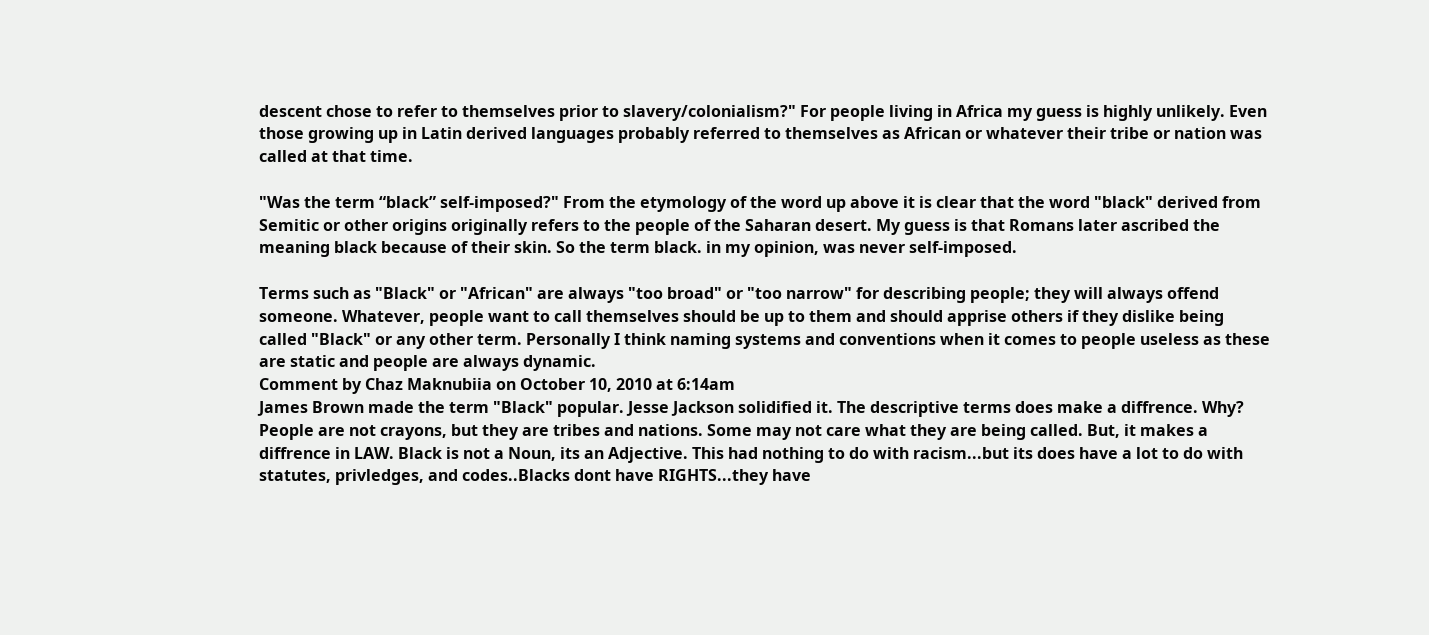descent chose to refer to themselves prior to slavery/colonialism?" For people living in Africa my guess is highly unlikely. Even those growing up in Latin derived languages probably referred to themselves as African or whatever their tribe or nation was called at that time.

"Was the term “black” self-imposed?" From the etymology of the word up above it is clear that the word "black" derived from Semitic or other origins originally refers to the people of the Saharan desert. My guess is that Romans later ascribed the meaning black because of their skin. So the term black. in my opinion, was never self-imposed.

Terms such as "Black" or "African" are always "too broad" or "too narrow" for describing people; they will always offend someone. Whatever, people want to call themselves should be up to them and should apprise others if they dislike being called "Black" or any other term. Personally I think naming systems and conventions when it comes to people useless as these are static and people are always dynamic.
Comment by Chaz Maknubiia on October 10, 2010 at 6:14am
James Brown made the term "Black" popular. Jesse Jackson solidified it. The descriptive terms does make a diffrence. Why? People are not crayons, but they are tribes and nations. Some may not care what they are being called. But, it makes a diffrence in LAW. Black is not a Noun, its an Adjective. This had nothing to do with racism...but its does have a lot to do with statutes, privledges, and codes..Blacks dont have RIGHTS...they have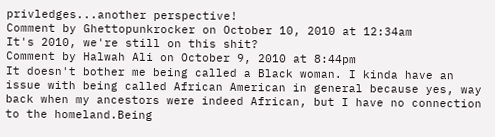privledges...another perspective!
Comment by Ghettopunkrocker on October 10, 2010 at 12:34am
It's 2010, we're still on this shit?
Comment by Halwah Ali on October 9, 2010 at 8:44pm
It doesn't bother me being called a Black woman. I kinda have an issue with being called African American in general because yes, way back when my ancestors were indeed African, but I have no connection to the homeland.Being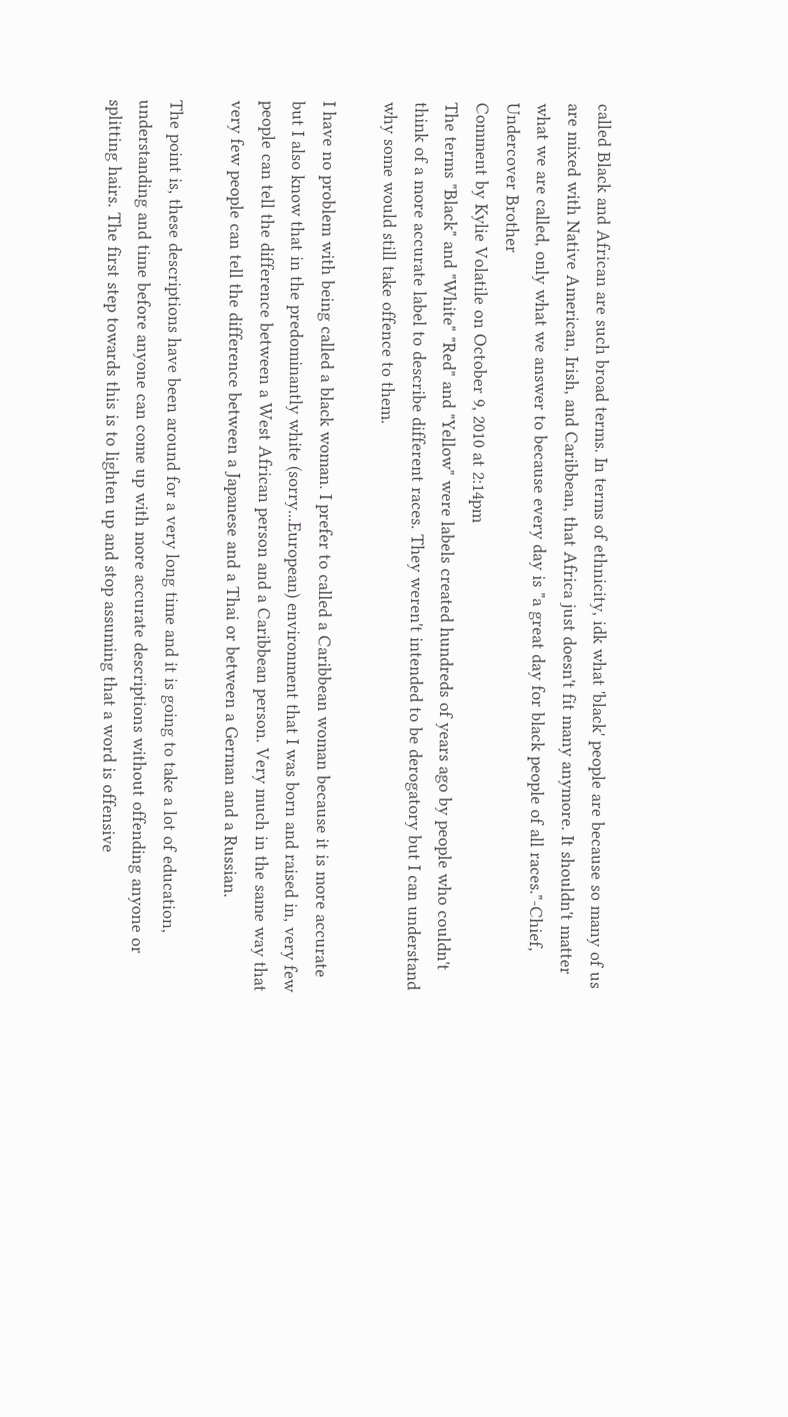called Black and African are such broad terms. In terms of ethnicity, idk what 'black' people are because so many of us are mixed with Native American, Irish, and Caribbean, that Africa just doesn't fit many anymore. It shouldn't matter what we are called, only what we answer to because every day is "a great day for black people of all races."-Chief, Undercover Brother
Comment by Kylie Volatile on October 9, 2010 at 2:14pm
The terms "Black" and "White" "Red" and "Yellow" were labels created hundreds of years ago by people who couldn't think of a more accurate label to describe different races. They weren't intended to be derogatory but I can understand why some would still take offence to them.

I have no problem with being called a black woman. I prefer to called a Caribbean woman because it is more accurate but I also know that in the predominantly white (sorry...European) environment that I was born and raised in, very few people can tell the difference between a West African person and a Caribbean person. Very much in the same way that very few people can tell the difference between a Japanese and a Thai or between a German and a Russian.

The point is, these descriptions have been around for a very long time and it is going to take a lot of education, understanding and time before anyone can come up with more accurate descriptions without offending anyone or splitting hairs. The first step towards this is to lighten up and stop assuming that a word is offensive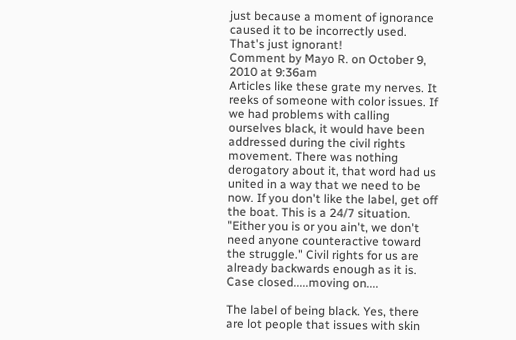just because a moment of ignorance caused it to be incorrectly used. That's just ignorant!
Comment by Mayo R. on October 9, 2010 at 9:36am
Articles like these grate my nerves. It reeks of someone with color issues. If we had problems with calling ourselves black, it would have been addressed during the civil rights movement. There was nothing derogatory about it, that word had us united in a way that we need to be now. If you don't like the label, get off the boat. This is a 24/7 situation. "Either you is or you ain't, we don't need anyone counteractive toward the struggle." Civil rights for us are already backwards enough as it is. Case closed.....moving on....

The label of being black. Yes, there are lot people that issues with skin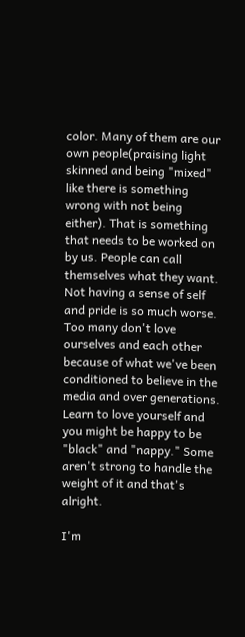color. Many of them are our own people(praising light skinned and being "mixed" like there is something wrong with not being either). That is something that needs to be worked on by us. People can call themselves what they want. Not having a sense of self and pride is so much worse. Too many don't love ourselves and each other because of what we've been conditioned to believe in the media and over generations. Learn to love yourself and you might be happy to be "black" and "nappy." Some aren't strong to handle the weight of it and that's alright.

I'm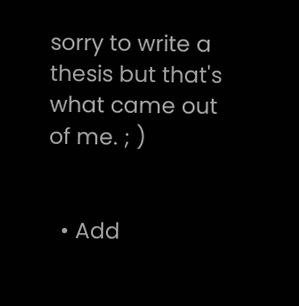sorry to write a thesis but that's what came out of me. ; )


  • Add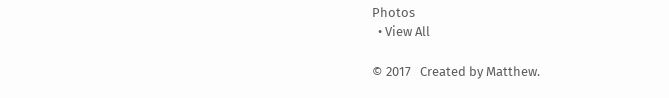Photos
  • View All

© 2017   Created by Matthew.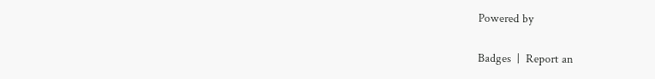Powered by

Badges  |  Report an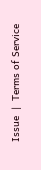Issue  |  Terms of Service